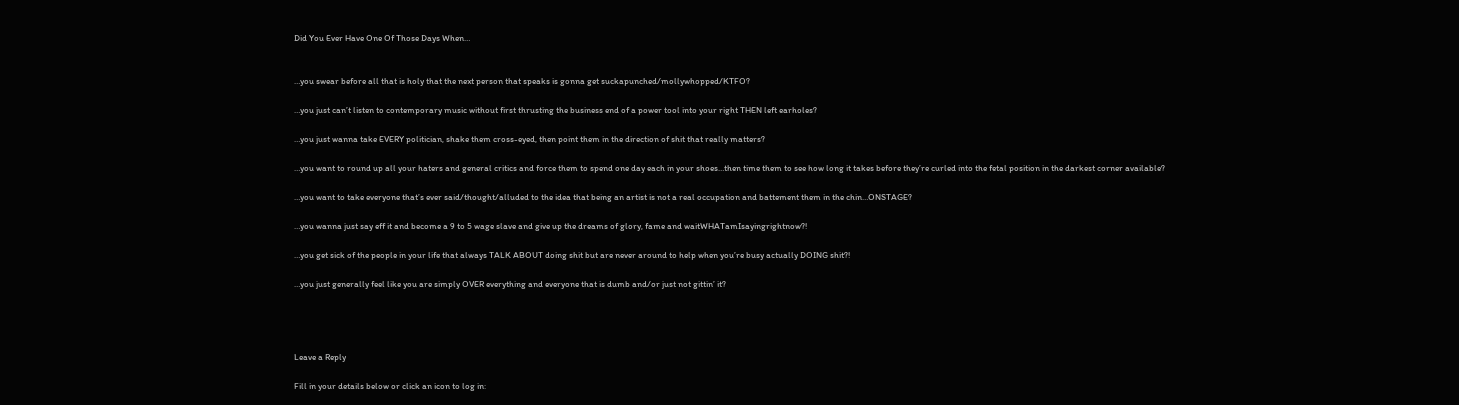Did You Ever Have One Of Those Days When…


…you swear before all that is holy that the next person that speaks is gonna get suckapunched/mollywhopped/KTFO?

…you just can’t listen to contemporary music without first thrusting the business end of a power tool into your right THEN left earholes?

…you just wanna take EVERY politician, shake them cross-eyed, then point them in the direction of shit that really matters?

…you want to round up all your haters and general critics and force them to spend one day each in your shoes…then time them to see how long it takes before they’re curled into the fetal position in the darkest corner available?

…you want to take everyone that’s ever said/thought/alluded to the idea that being an artist is not a real occupation and battement them in the chin…ONSTAGE?

…you wanna just say eff it and become a 9 to 5 wage slave and give up the dreams of glory, fame and waitWHATamIsayingrightnow?!

…you get sick of the people in your life that always TALK ABOUT doing shit but are never around to help when you’re busy actually DOING shit?!

…you just generally feel like you are simply OVER everything and everyone that is dumb and/or just not gittin’ it?




Leave a Reply

Fill in your details below or click an icon to log in: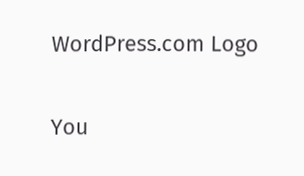WordPress.com Logo

You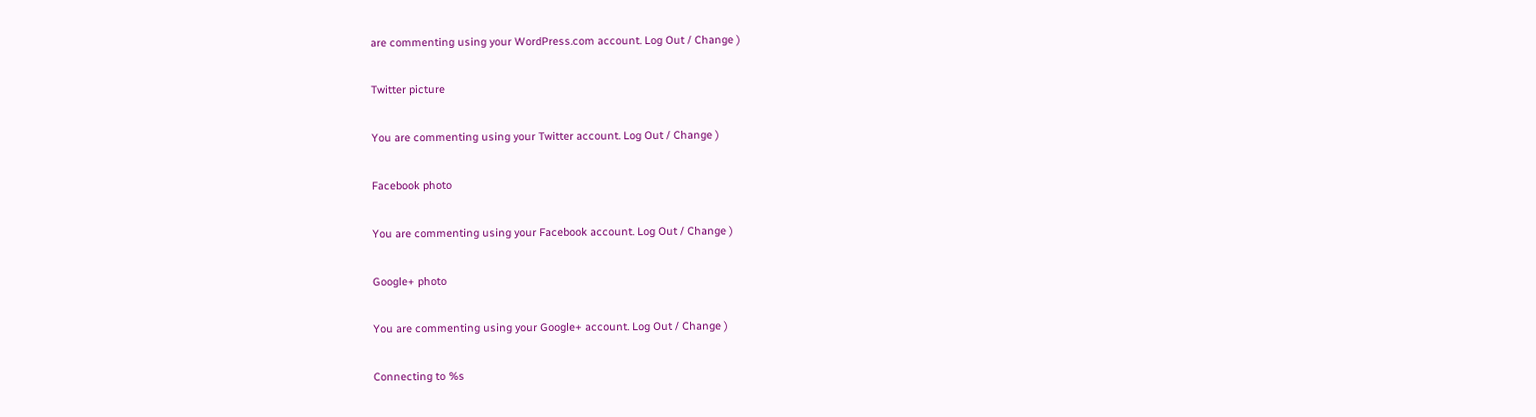are commenting using your WordPress.com account. Log Out / Change )

Twitter picture

You are commenting using your Twitter account. Log Out / Change )

Facebook photo

You are commenting using your Facebook account. Log Out / Change )

Google+ photo

You are commenting using your Google+ account. Log Out / Change )

Connecting to %s